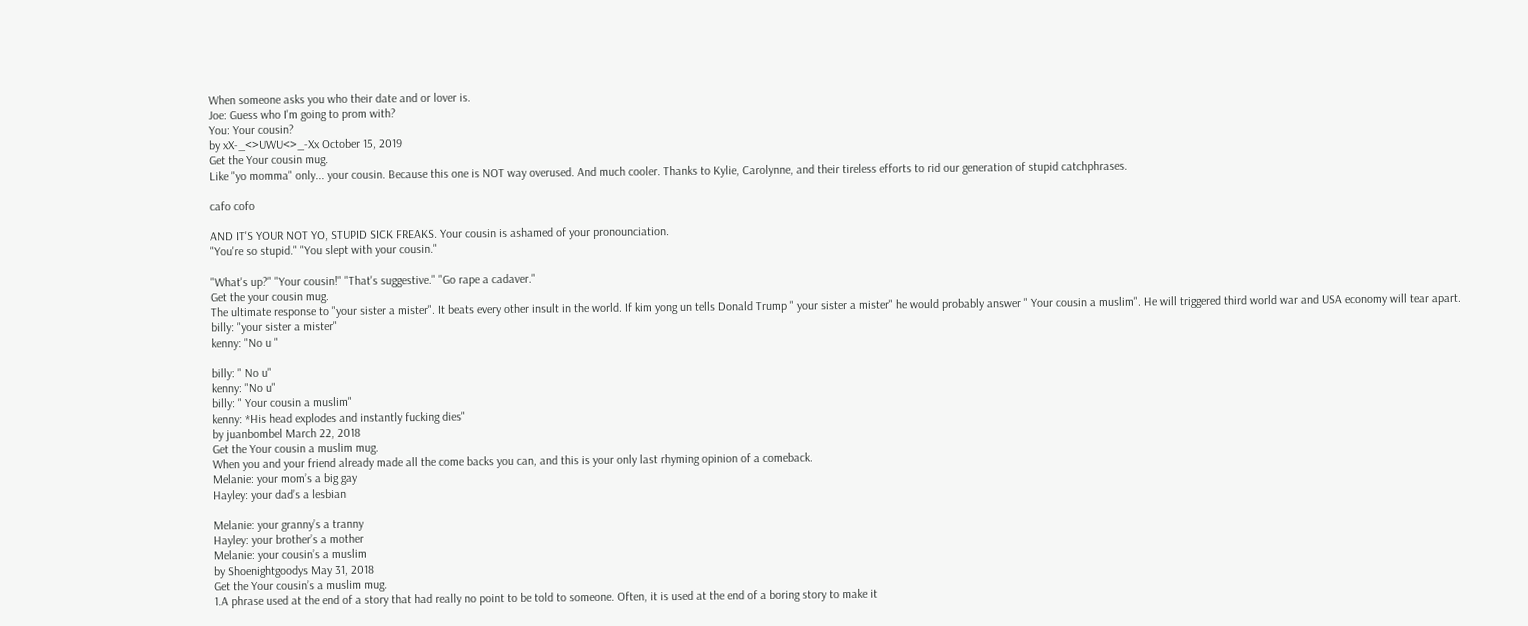When someone asks you who their date and or lover is.
Joe: Guess who I'm going to prom with?
You: Your cousin?
by xX-_<>UWU<>_-Xx October 15, 2019
Get the Your cousin mug.
Like "yo momma" only... your cousin. Because this one is NOT way overused. And much cooler. Thanks to Kylie, Carolynne, and their tireless efforts to rid our generation of stupid catchphrases.

cafo cofo

AND IT'S YOUR NOT YO, STUPID SICK FREAKS. Your cousin is ashamed of your pronounciation.
"You're so stupid." "You slept with your cousin."

"What's up?" "Your cousin!" "That's suggestive." "Go rape a cadaver."
Get the your cousin mug.
The ultimate response to "your sister a mister". It beats every other insult in the world. If kim yong un tells Donald Trump " your sister a mister" he would probably answer " Your cousin a muslim". He will triggered third world war and USA economy will tear apart.
billy: "your sister a mister"
kenny: "No u "

billy: " No u"
kenny: "No u"
billy: " Your cousin a muslim"
kenny: *His head explodes and instantly fucking dies"
by juanbombel March 22, 2018
Get the Your cousin a muslim mug.
When you and your friend already made all the come backs you can, and this is your only last rhyming opinion of a comeback.
Melanie: your mom’s a big gay
Hayley: your dad’s a lesbian

Melanie: your granny’s a tranny
Hayley: your brother’s a mother
Melanie: your cousin’s a muslim
by Shoenightgoodys May 31, 2018
Get the Your cousin’s a muslim mug.
1.A phrase used at the end of a story that had really no point to be told to someone. Often, it is used at the end of a boring story to make it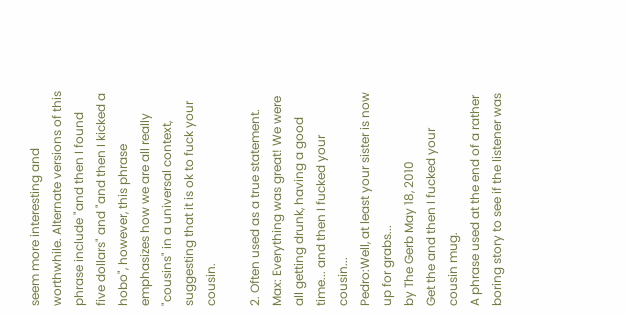seem more interesting and worthwhile. Alternate versions of this phrase include "and then I found five dollars" and "and then I kicked a hobo", however, this phrase emphasizes how we are all really "cousins" in a universal context, suggesting that it is ok to fuck your cousin.

2. Often used as a true statement.
Max: Everything was great! We were all getting drunk, having a good time... and then I fucked your cousin...
Pedro:Well, at least your sister is now up for grabs...
by The Gerb May 18, 2010
Get the and then I fucked your cousin mug.
A phrase used at the end of a rather boring story to see if the listener was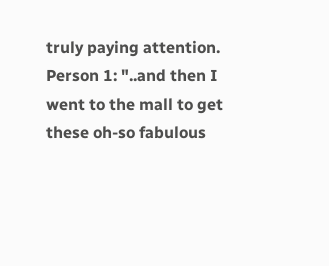truly paying attention.
Person 1: "..and then I went to the mall to get these oh-so fabulous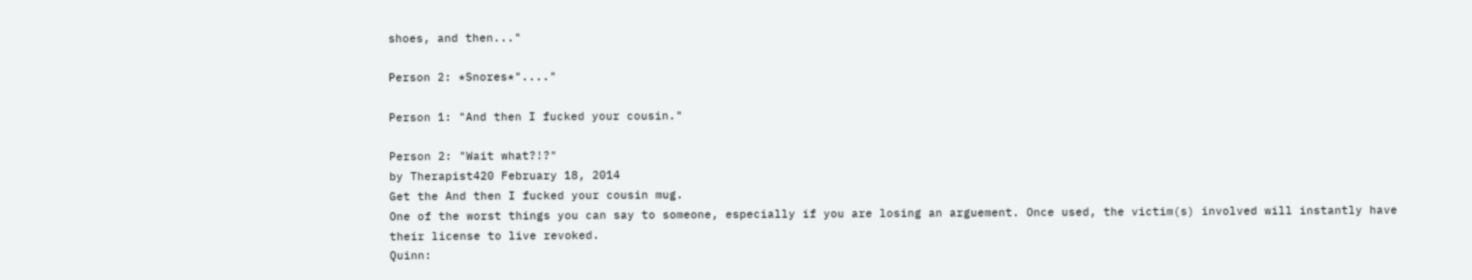shoes, and then..."

Person 2: *Snores*"...."

Person 1: "And then I fucked your cousin."

Person 2: "Wait what?!?"
by Therapist420 February 18, 2014
Get the And then I fucked your cousin mug.
One of the worst things you can say to someone, especially if you are losing an arguement. Once used, the victim(s) involved will instantly have their license to live revoked.
Quinn: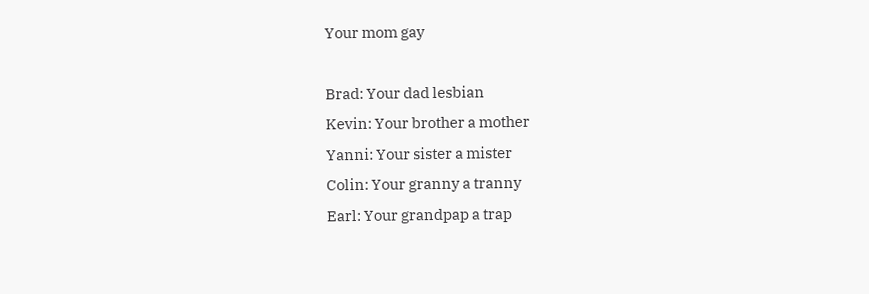Your mom gay

Brad: Your dad lesbian
Kevin: Your brother a mother
Yanni: Your sister a mister
Colin: Your granny a tranny
Earl: Your grandpap a trap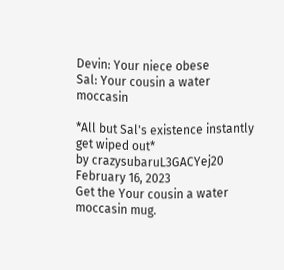Devin: Your niece obese
Sal: Your cousin a water moccasin

*All but Sal's existence instantly get wiped out*
by crazysubaruL3GACYej20 February 16, 2023
Get the Your cousin a water moccasin mug.